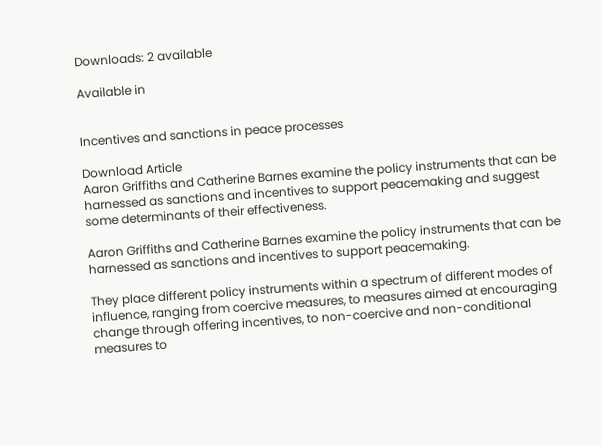Downloads: 2 available

Available in


Incentives and sanctions in peace processes

Download Article
Aaron Griffiths and Catherine Barnes examine the policy instruments that can be harnessed as sanctions and incentives to support peacemaking and suggest some determinants of their effectiveness.

Aaron Griffiths and Catherine Barnes examine the policy instruments that can be harnessed as sanctions and incentives to support peacemaking.

They place different policy instruments within a spectrum of different modes of influence, ranging from coercive measures, to measures aimed at encouraging change through offering incentives, to non-coercive and non-conditional measures to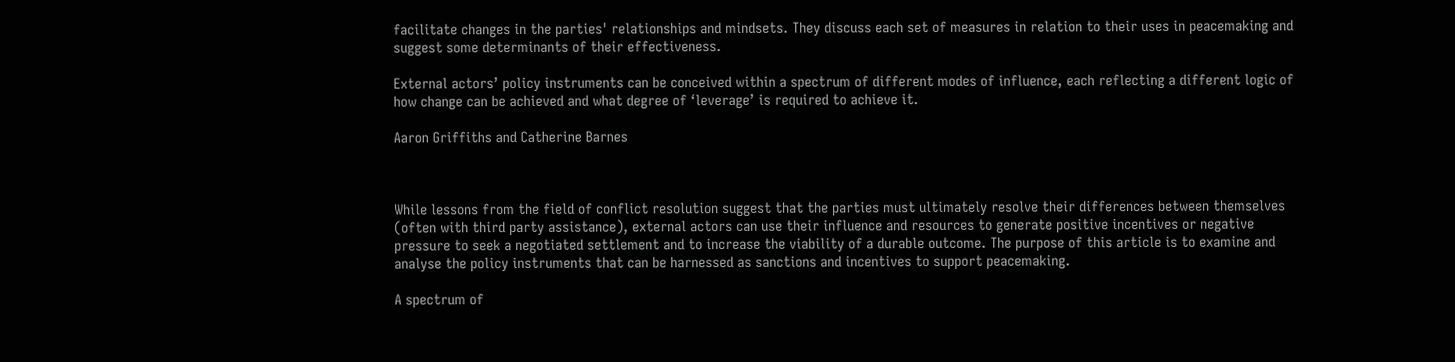facilitate changes in the parties' relationships and mindsets. They discuss each set of measures in relation to their uses in peacemaking and suggest some determinants of their effectiveness.

External actors’ policy instruments can be conceived within a spectrum of different modes of influence, each reflecting a different logic of how change can be achieved and what degree of ‘leverage’ is required to achieve it.

Aaron Griffiths and Catherine Barnes



While lessons from the field of conflict resolution suggest that the parties must ultimately resolve their differences between themselves (often with third party assistance), external actors can use their influence and resources to generate positive incentives or negative pressure to seek a negotiated settlement and to increase the viability of a durable outcome. The purpose of this article is to examine and analyse the policy instruments that can be harnessed as sanctions and incentives to support peacemaking.

A spectrum of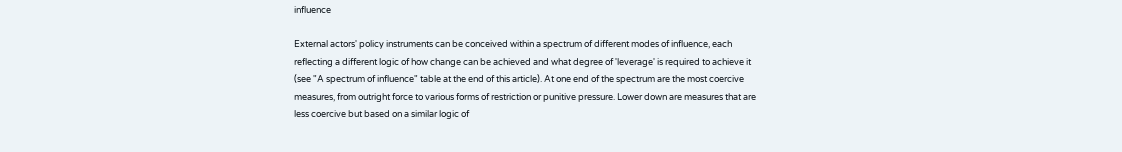influence

External actors' policy instruments can be conceived within a spectrum of different modes of influence, each reflecting a different logic of how change can be achieved and what degree of 'leverage' is required to achieve it (see "A spectrum of influence" table at the end of this article). At one end of the spectrum are the most coercive measures, from outright force to various forms of restriction or punitive pressure. Lower down are measures that are less coercive but based on a similar logic of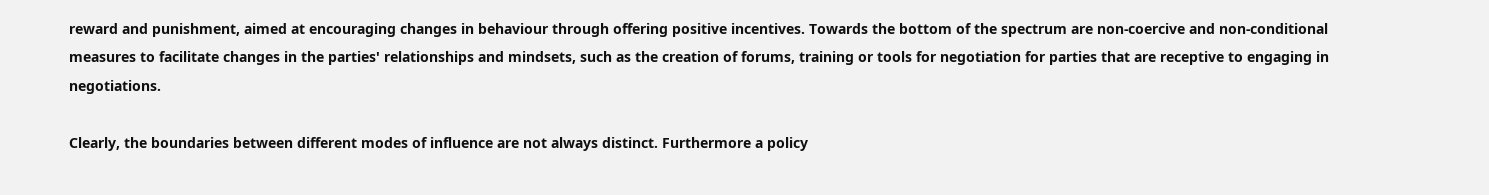reward and punishment, aimed at encouraging changes in behaviour through offering positive incentives. Towards the bottom of the spectrum are non-coercive and non-conditional measures to facilitate changes in the parties' relationships and mindsets, such as the creation of forums, training or tools for negotiation for parties that are receptive to engaging in negotiations.

Clearly, the boundaries between different modes of influence are not always distinct. Furthermore a policy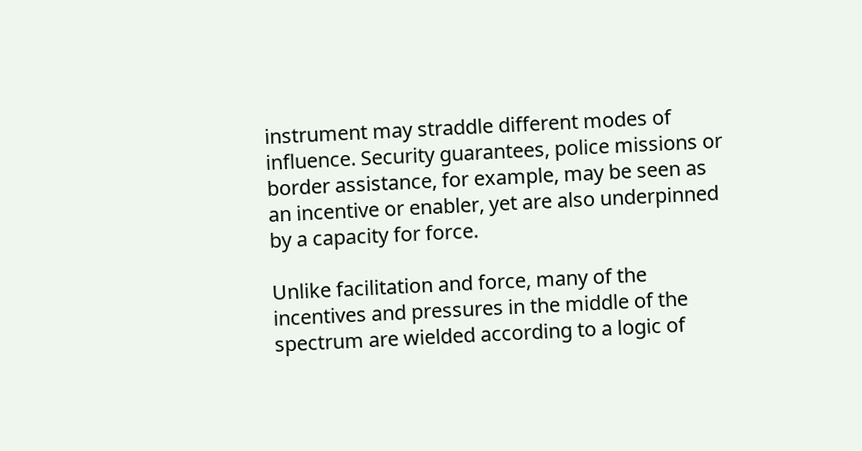instrument may straddle different modes of influence. Security guarantees, police missions or border assistance, for example, may be seen as an incentive or enabler, yet are also underpinned by a capacity for force.

Unlike facilitation and force, many of the incentives and pressures in the middle of the spectrum are wielded according to a logic of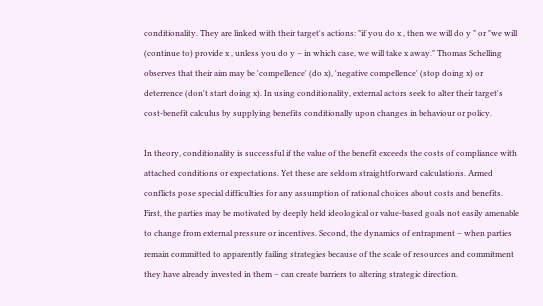conditionality. They are linked with their target's actions: "if you do x , then we will do y " or "we will (continue to) provide x , unless you do y – in which case, we will take x away." Thomas Schelling observes that their aim may be 'compellence' (do x), 'negative compellence' (stop doing x) or deterrence (don't start doing x). In using conditionality, external actors seek to alter their target's cost-benefit calculus by supplying benefits conditionally upon changes in behaviour or policy.

In theory, conditionality is successful if the value of the benefit exceeds the costs of compliance with attached conditions or expectations. Yet these are seldom straightforward calculations. Armed conflicts pose special difficulties for any assumption of rational choices about costs and benefits. First, the parties may be motivated by deeply held ideological or value-based goals not easily amenable to change from external pressure or incentives. Second, the dynamics of entrapment – when parties remain committed to apparently failing strategies because of the scale of resources and commitment they have already invested in them – can create barriers to altering strategic direction.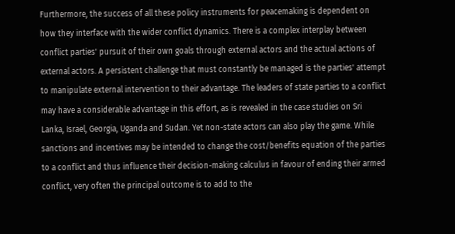Furthermore, the success of all these policy instruments for peacemaking is dependent on how they interface with the wider conflict dynamics. There is a complex interplay between conflict parties' pursuit of their own goals through external actors and the actual actions of external actors. A persistent challenge that must constantly be managed is the parties' attempt to manipulate external intervention to their advantage. The leaders of state parties to a conflict may have a considerable advantage in this effort, as is revealed in the case studies on Sri Lanka, Israel, Georgia, Uganda and Sudan. Yet non-state actors can also play the game. While sanctions and incentives may be intended to change the cost/benefits equation of the parties to a conflict and thus influence their decision-making calculus in favour of ending their armed conflict, very often the principal outcome is to add to the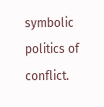symbolic politics of conflict.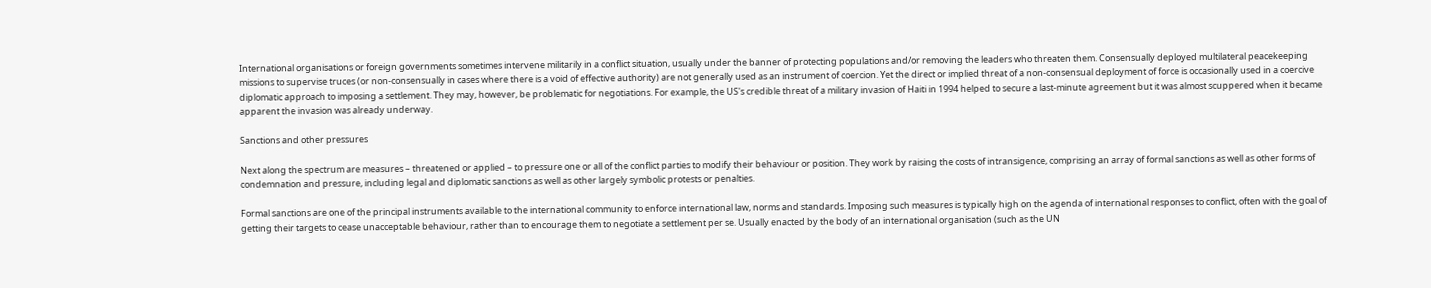International organisations or foreign governments sometimes intervene militarily in a conflict situation, usually under the banner of protecting populations and/or removing the leaders who threaten them. Consensually deployed multilateral peacekeeping missions to supervise truces (or non-consensually in cases where there is a void of effective authority) are not generally used as an instrument of coercion. Yet the direct or implied threat of a non-consensual deployment of force is occasionally used in a coercive diplomatic approach to imposing a settlement. They may, however, be problematic for negotiations. For example, the US's credible threat of a military invasion of Haiti in 1994 helped to secure a last-minute agreement but it was almost scuppered when it became apparent the invasion was already underway.

Sanctions and other pressures

Next along the spectrum are measures – threatened or applied – to pressure one or all of the conflict parties to modify their behaviour or position. They work by raising the costs of intransigence, comprising an array of formal sanctions as well as other forms of condemnation and pressure, including legal and diplomatic sanctions as well as other largely symbolic protests or penalties.

Formal sanctions are one of the principal instruments available to the international community to enforce international law, norms and standards. Imposing such measures is typically high on the agenda of international responses to conflict, often with the goal of getting their targets to cease unacceptable behaviour, rather than to encourage them to negotiate a settlement per se. Usually enacted by the body of an international organisation (such as the UN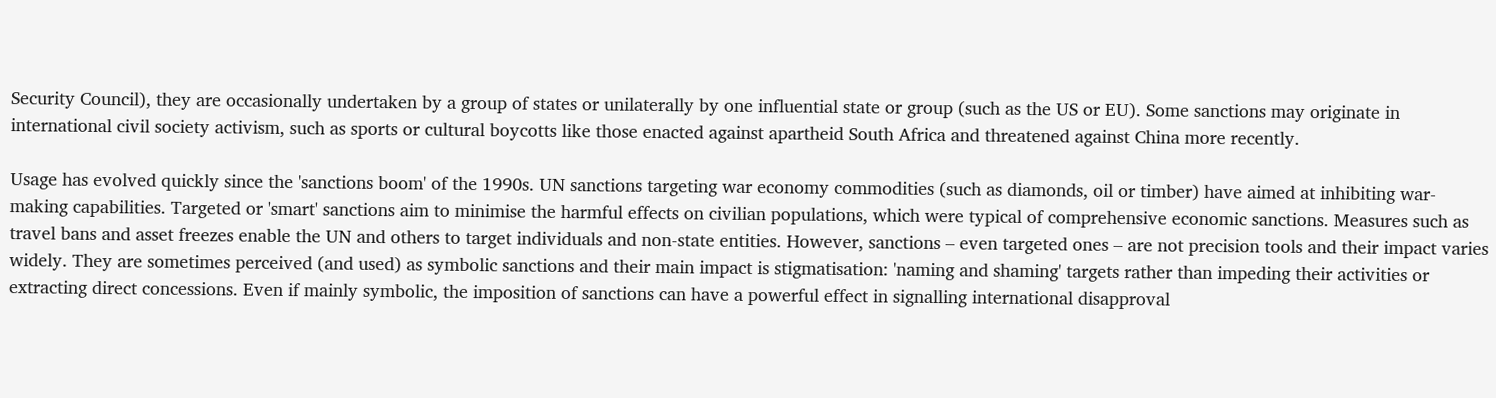Security Council), they are occasionally undertaken by a group of states or unilaterally by one influential state or group (such as the US or EU). Some sanctions may originate in international civil society activism, such as sports or cultural boycotts like those enacted against apartheid South Africa and threatened against China more recently.

Usage has evolved quickly since the 'sanctions boom' of the 1990s. UN sanctions targeting war economy commodities (such as diamonds, oil or timber) have aimed at inhibiting war-making capabilities. Targeted or 'smart' sanctions aim to minimise the harmful effects on civilian populations, which were typical of comprehensive economic sanctions. Measures such as travel bans and asset freezes enable the UN and others to target individuals and non-state entities. However, sanctions – even targeted ones – are not precision tools and their impact varies widely. They are sometimes perceived (and used) as symbolic sanctions and their main impact is stigmatisation: 'naming and shaming' targets rather than impeding their activities or extracting direct concessions. Even if mainly symbolic, the imposition of sanctions can have a powerful effect in signalling international disapproval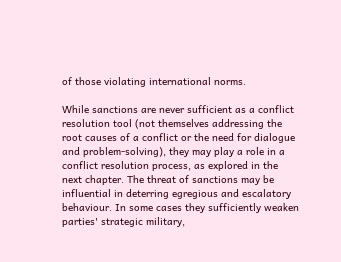of those violating international norms.

While sanctions are never sufficient as a conflict resolution tool (not themselves addressing the root causes of a conflict or the need for dialogue and problem-solving), they may play a role in a conflict resolution process, as explored in the next chapter. The threat of sanctions may be influential in deterring egregious and escalatory behaviour. In some cases they sufficiently weaken parties' strategic military,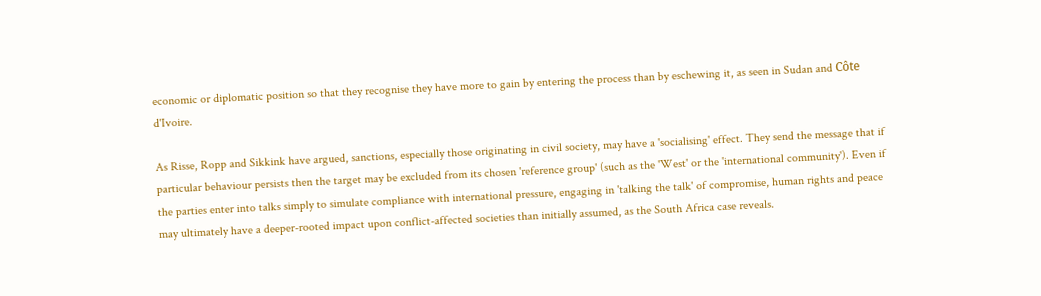economic or diplomatic position so that they recognise they have more to gain by entering the process than by eschewing it, as seen in Sudan and Côte d'Ivoire.

As Risse, Ropp and Sikkink have argued, sanctions, especially those originating in civil society, may have a 'socialising' effect. They send the message that if particular behaviour persists then the target may be excluded from its chosen 'reference group' (such as the 'West' or the 'international community'). Even if the parties enter into talks simply to simulate compliance with international pressure, engaging in 'talking the talk' of compromise, human rights and peace may ultimately have a deeper-rooted impact upon conflict-affected societies than initially assumed, as the South Africa case reveals.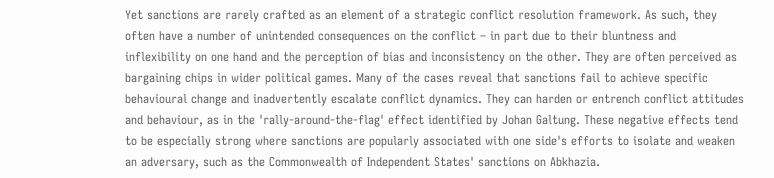Yet sanctions are rarely crafted as an element of a strategic conflict resolution framework. As such, they often have a number of unintended consequences on the conflict – in part due to their bluntness and inflexibility on one hand and the perception of bias and inconsistency on the other. They are often perceived as bargaining chips in wider political games. Many of the cases reveal that sanctions fail to achieve specific behavioural change and inadvertently escalate conflict dynamics. They can harden or entrench conflict attitudes and behaviour, as in the 'rally-around-the-flag' effect identified by Johan Galtung. These negative effects tend to be especially strong where sanctions are popularly associated with one side's efforts to isolate and weaken an adversary, such as the Commonwealth of Independent States' sanctions on Abkhazia.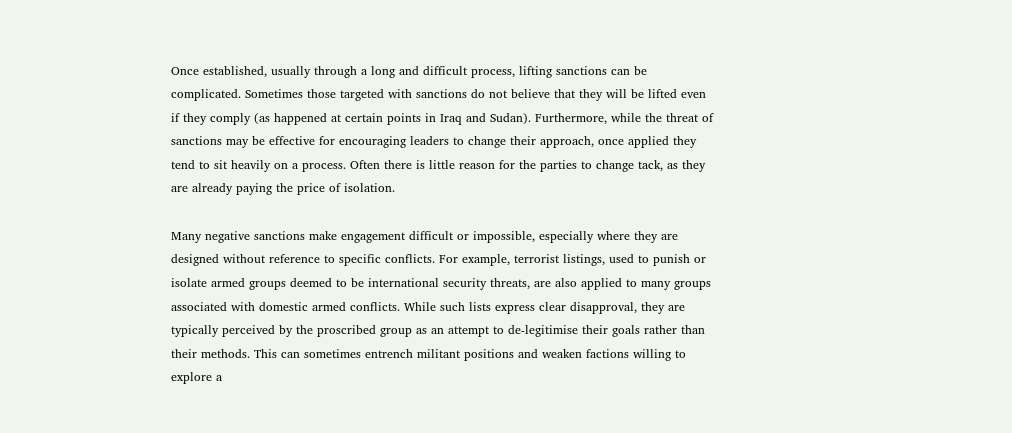Once established, usually through a long and difficult process, lifting sanctions can be complicated. Sometimes those targeted with sanctions do not believe that they will be lifted even if they comply (as happened at certain points in Iraq and Sudan). Furthermore, while the threat of sanctions may be effective for encouraging leaders to change their approach, once applied they tend to sit heavily on a process. Often there is little reason for the parties to change tack, as they are already paying the price of isolation.

Many negative sanctions make engagement difficult or impossible, especially where they are designed without reference to specific conflicts. For example, terrorist listings, used to punish or isolate armed groups deemed to be international security threats, are also applied to many groups associated with domestic armed conflicts. While such lists express clear disapproval, they are typically perceived by the proscribed group as an attempt to de-legitimise their goals rather than their methods. This can sometimes entrench militant positions and weaken factions willing to explore a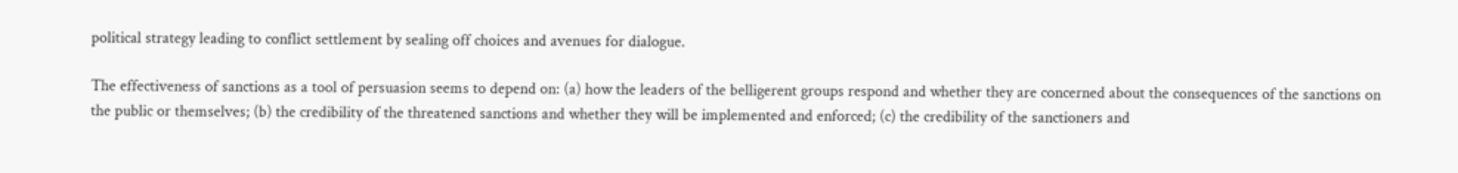political strategy leading to conflict settlement by sealing off choices and avenues for dialogue.

The effectiveness of sanctions as a tool of persuasion seems to depend on: (a) how the leaders of the belligerent groups respond and whether they are concerned about the consequences of the sanctions on the public or themselves; (b) the credibility of the threatened sanctions and whether they will be implemented and enforced; (c) the credibility of the sanctioners and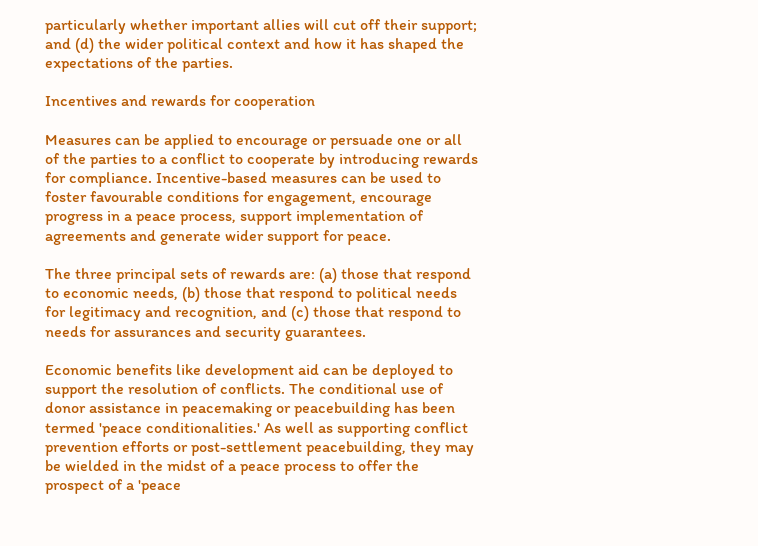particularly whether important allies will cut off their support; and (d) the wider political context and how it has shaped the expectations of the parties.

Incentives and rewards for cooperation

Measures can be applied to encourage or persuade one or all of the parties to a conflict to cooperate by introducing rewards for compliance. Incentive-based measures can be used to foster favourable conditions for engagement, encourage progress in a peace process, support implementation of agreements and generate wider support for peace.

The three principal sets of rewards are: (a) those that respond to economic needs, (b) those that respond to political needs for legitimacy and recognition, and (c) those that respond to needs for assurances and security guarantees.

Economic benefits like development aid can be deployed to support the resolution of conflicts. The conditional use of donor assistance in peacemaking or peacebuilding has been termed 'peace conditionalities.' As well as supporting conflict prevention efforts or post-settlement peacebuilding, they may be wielded in the midst of a peace process to offer the prospect of a 'peace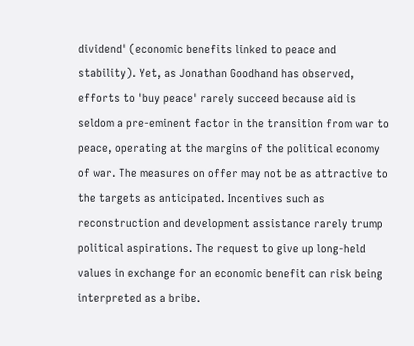dividend' (economic benefits linked to peace and stability). Yet, as Jonathan Goodhand has observed, efforts to 'buy peace' rarely succeed because aid is seldom a pre-eminent factor in the transition from war to peace, operating at the margins of the political economy of war. The measures on offer may not be as attractive to the targets as anticipated. Incentives such as reconstruction and development assistance rarely trump political aspirations. The request to give up long-held values in exchange for an economic benefit can risk being interpreted as a bribe.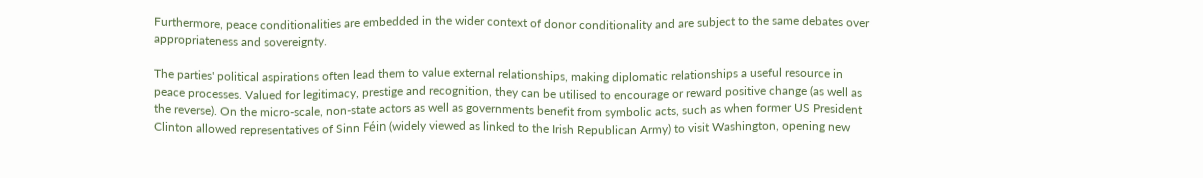Furthermore, peace conditionalities are embedded in the wider context of donor conditionality and are subject to the same debates over appropriateness and sovereignty.

The parties' political aspirations often lead them to value external relationships, making diplomatic relationships a useful resource in peace processes. Valued for legitimacy, prestige and recognition, they can be utilised to encourage or reward positive change (as well as the reverse). On the micro-scale, non-state actors as well as governments benefit from symbolic acts, such as when former US President Clinton allowed representatives of Sinn Féin (widely viewed as linked to the Irish Republican Army) to visit Washington, opening new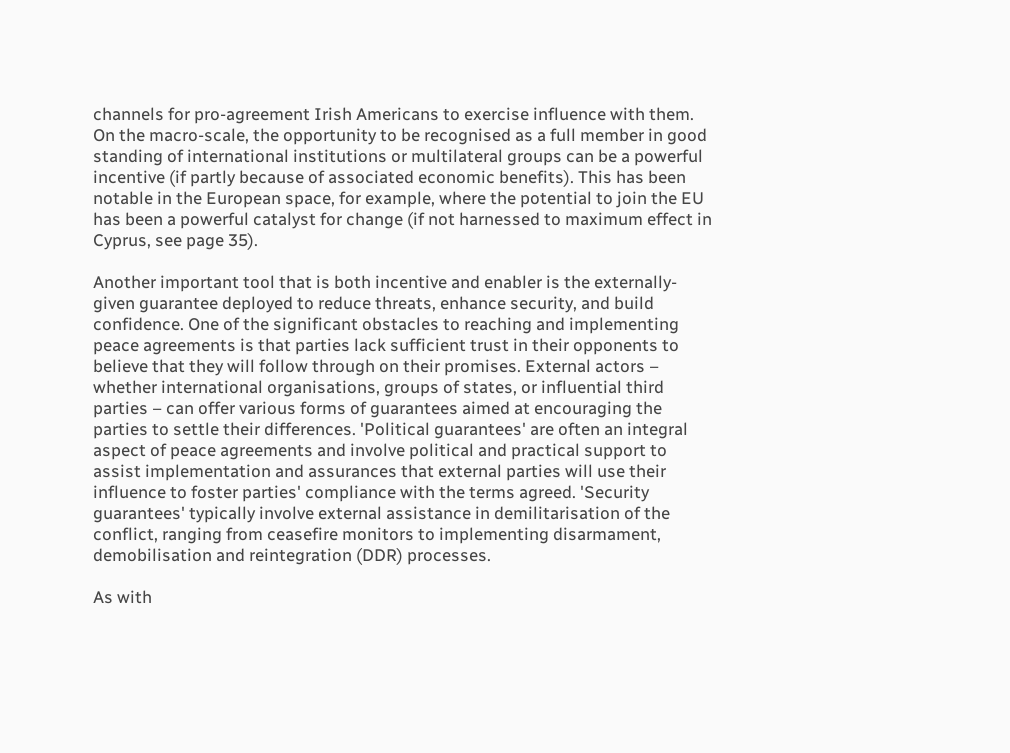channels for pro-agreement Irish Americans to exercise influence with them. On the macro-scale, the opportunity to be recognised as a full member in good standing of international institutions or multilateral groups can be a powerful incentive (if partly because of associated economic benefits). This has been notable in the European space, for example, where the potential to join the EU has been a powerful catalyst for change (if not harnessed to maximum effect in Cyprus, see page 35).

Another important tool that is both incentive and enabler is the externally-given guarantee deployed to reduce threats, enhance security, and build confidence. One of the significant obstacles to reaching and implementing peace agreements is that parties lack sufficient trust in their opponents to believe that they will follow through on their promises. External actors – whether international organisations, groups of states, or influential third parties – can offer various forms of guarantees aimed at encouraging the parties to settle their differences. 'Political guarantees' are often an integral aspect of peace agreements and involve political and practical support to assist implementation and assurances that external parties will use their influence to foster parties' compliance with the terms agreed. 'Security guarantees' typically involve external assistance in demilitarisation of the conflict, ranging from ceasefire monitors to implementing disarmament, demobilisation and reintegration (DDR) processes.

As with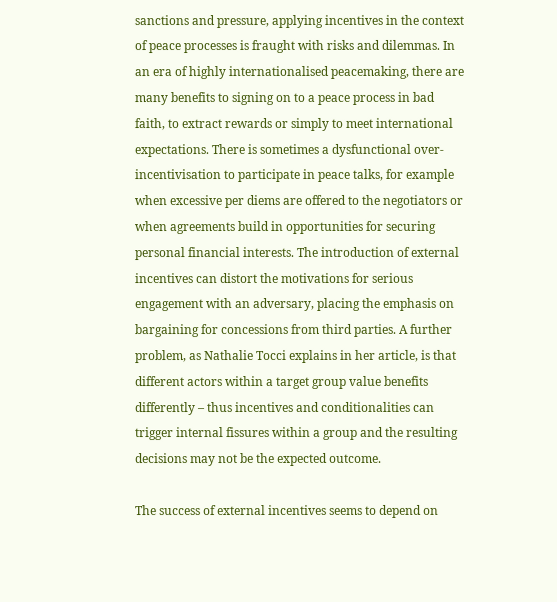sanctions and pressure, applying incentives in the context of peace processes is fraught with risks and dilemmas. In an era of highly internationalised peacemaking, there are many benefits to signing on to a peace process in bad faith, to extract rewards or simply to meet international expectations. There is sometimes a dysfunctional over-incentivisation to participate in peace talks, for example when excessive per diems are offered to the negotiators or when agreements build in opportunities for securing personal financial interests. The introduction of external incentives can distort the motivations for serious engagement with an adversary, placing the emphasis on bargaining for concessions from third parties. A further problem, as Nathalie Tocci explains in her article, is that different actors within a target group value benefits differently – thus incentives and conditionalities can trigger internal fissures within a group and the resulting decisions may not be the expected outcome.

The success of external incentives seems to depend on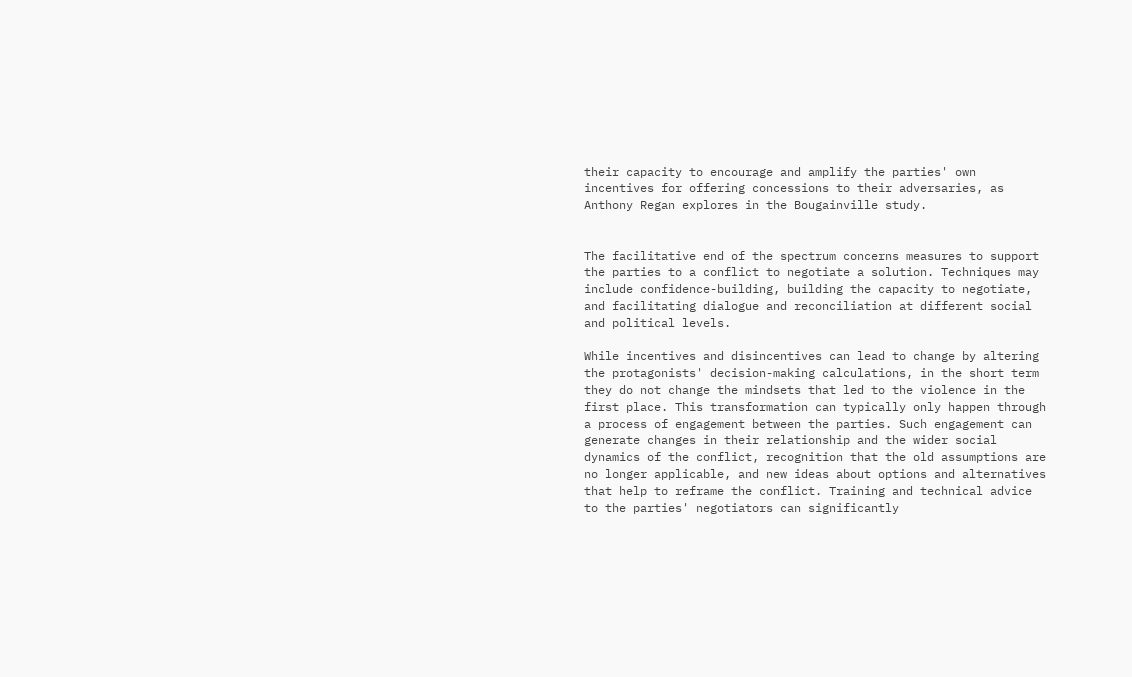their capacity to encourage and amplify the parties' own incentives for offering concessions to their adversaries, as Anthony Regan explores in the Bougainville study.


The facilitative end of the spectrum concerns measures to support the parties to a conflict to negotiate a solution. Techniques may include confidence-building, building the capacity to negotiate, and facilitating dialogue and reconciliation at different social and political levels.

While incentives and disincentives can lead to change by altering the protagonists' decision-making calculations, in the short term they do not change the mindsets that led to the violence in the first place. This transformation can typically only happen through a process of engagement between the parties. Such engagement can generate changes in their relationship and the wider social dynamics of the conflict, recognition that the old assumptions are no longer applicable, and new ideas about options and alternatives that help to reframe the conflict. Training and technical advice to the parties' negotiators can significantly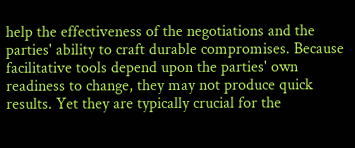help the effectiveness of the negotiations and the parties' ability to craft durable compromises. Because facilitative tools depend upon the parties' own readiness to change, they may not produce quick results. Yet they are typically crucial for the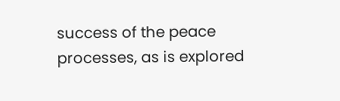success of the peace processes, as is explored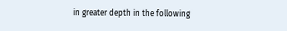in greater depth in the following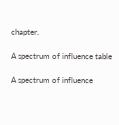chapter.

A spectrum of influence table

A spectrum of influence